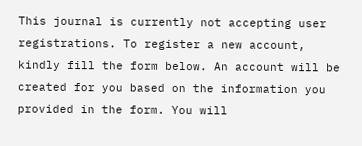This journal is currently not accepting user registrations. To register a new account, kindly fill the form below. An account will be created for you based on the information you provided in the form. You will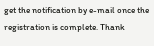get the notification by e-mail once the registration is complete. Thank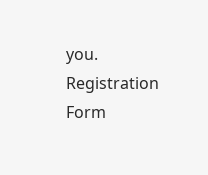you. Registration Form